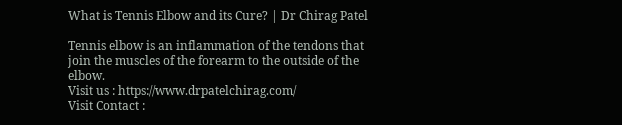What is Tennis Elbow and its Cure? | Dr Chirag Patel

Tennis elbow is an inflammation of the tendons that join the muscles of the forearm to the outside of the elbow.
Visit us : https://www.drpatelchirag.com/
Visit Contact :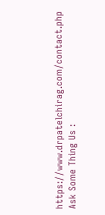https://www.drpatelchirag.com/contact.php
Ask Some Thing Us :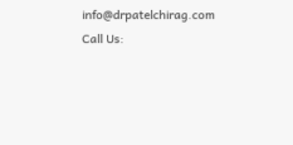info@drpatelchirag.com
Call Us: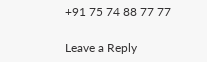+91 75 74 88 77 77

Leave a Reply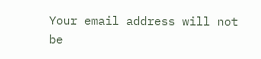Your email address will not be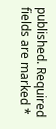published. Required fields are marked *